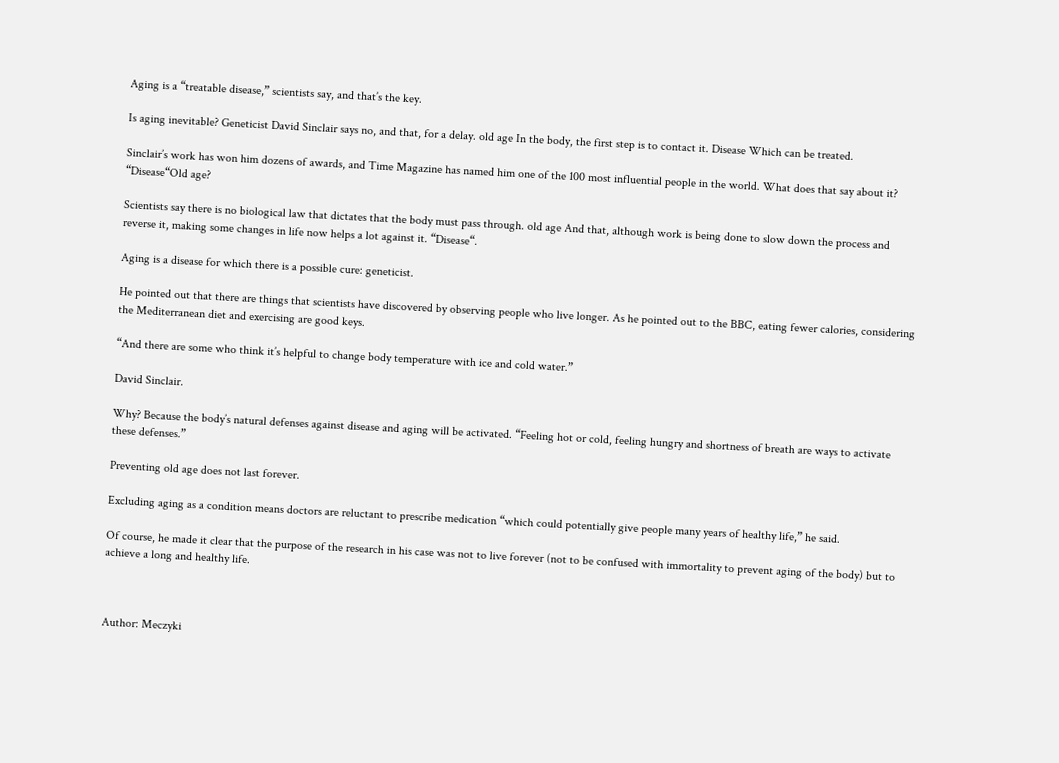Aging is a “treatable disease,” scientists say, and that’s the key.

Is aging inevitable? Geneticist David Sinclair says no, and that, for a delay. old age In the body, the first step is to contact it. Disease Which can be treated.

Sinclair’s work has won him dozens of awards, and Time Magazine has named him one of the 100 most influential people in the world. What does that say about it? “Disease“Old age?

Scientists say there is no biological law that dictates that the body must pass through. old age And that, although work is being done to slow down the process and reverse it, making some changes in life now helps a lot against it. “Disease“.

Aging is a disease for which there is a possible cure: geneticist.

He pointed out that there are things that scientists have discovered by observing people who live longer. As he pointed out to the BBC, eating fewer calories, considering the Mediterranean diet and exercising are good keys.

“And there are some who think it’s helpful to change body temperature with ice and cold water.”

David Sinclair.

Why? Because the body’s natural defenses against disease and aging will be activated. “Feeling hot or cold, feeling hungry and shortness of breath are ways to activate these defenses.”

Preventing old age does not last forever.

Excluding aging as a condition means doctors are reluctant to prescribe medication “which could potentially give people many years of healthy life,” he said.

Of course, he made it clear that the purpose of the research in his case was not to live forever (not to be confused with immortality to prevent aging of the body) but to achieve a long and healthy life.



Author: Meczyki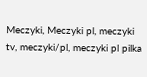Meczyki, Meczyki pl, meczyki tv, meczyki/pl, meczyki pl pilka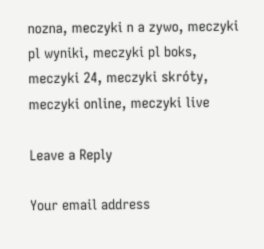nozna, meczyki n a zywo, meczyki pl wyniki, meczyki pl boks, meczyki 24, meczyki skróty, meczyki online, meczyki live

Leave a Reply

Your email address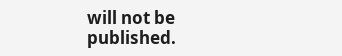will not be published.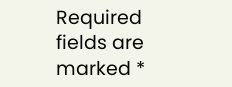Required fields are marked *